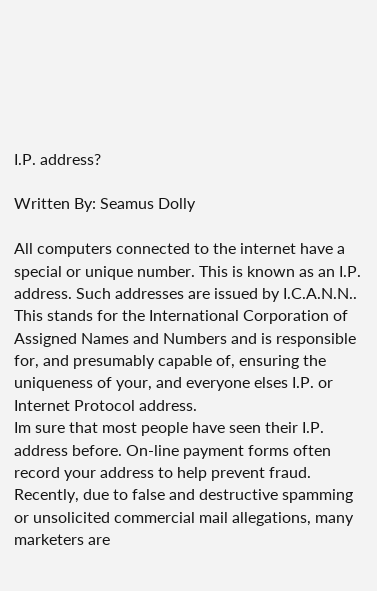I.P. address?

Written By: Seamus Dolly

All computers connected to the internet have a special or unique number. This is known as an I.P. address. Such addresses are issued by I.C.A.N.N.. This stands for the International Corporation of Assigned Names and Numbers and is responsible for, and presumably capable of, ensuring the uniqueness of your, and everyone elses I.P. or Internet Protocol address.
Im sure that most people have seen their I.P. address before. On-line payment forms often record your address to help prevent fraud. Recently, due to false and destructive spamming or unsolicited commercial mail allegations, many marketers are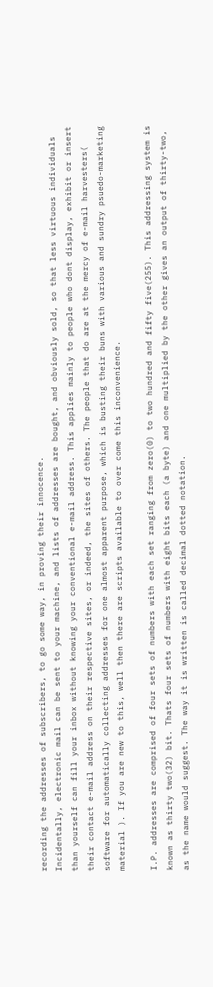recording the addresses of subscribers, to go some way, in proving their innocence.
Incidentally, electronic mail can be sent to your machine, and lists of addresses are bought, and obviously sold, so that less virtuous individuals than yourself can fill your inbox without knowing your conventional e-mail address. This applies mainly to people who dont display, exhibit or insert their contact e-mail address on their respective sites, or indeed, the sites of others. The people that do are at the mercy of e-mail harvesters( software for automatically collecting addresses for one almost apparent purpose, which is busting their buns with various and sundry psuedo-marketing material ). If you are new to this, well then there are scripts available to over come this inconvenience.

I.P. addresses are comprised of four sets of numbers with each set ranging from zero(0) to two hundred and fifty five(255). This addressing system is known as thirty two(32) bit. Thats four sets of numbers with eight bits each (a byte) and one multiplied by the other gives an output of thirty-two, as the name would suggest. The way it is written is called decimal dotted notation.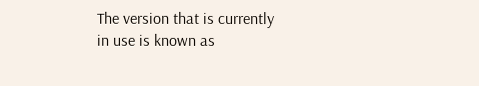The version that is currently in use is known as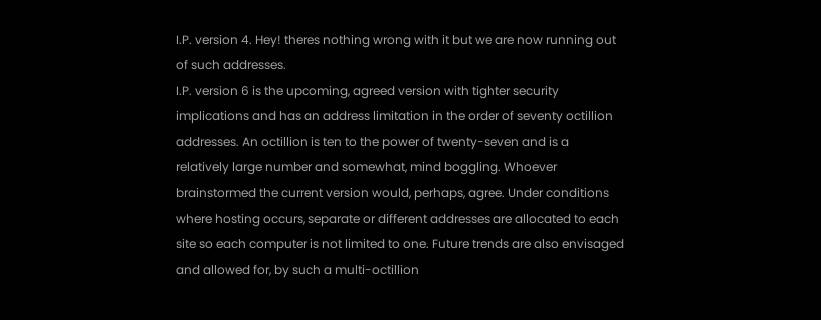I.P. version 4. Hey! theres nothing wrong with it but we are now running out of such addresses.
I.P. version 6 is the upcoming, agreed version with tighter security implications and has an address limitation in the order of seventy octillion addresses. An octillion is ten to the power of twenty-seven and is a relatively large number and somewhat, mind boggling. Whoever brainstormed the current version would, perhaps, agree. Under conditions where hosting occurs, separate or different addresses are allocated to each site so each computer is not limited to one. Future trends are also envisaged and allowed for, by such a multi-octillion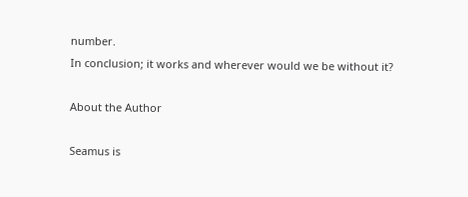number.
In conclusion; it works and wherever would we be without it?

About the Author

Seamus is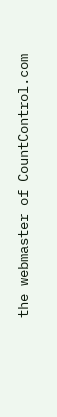the webmaster of CountControl.com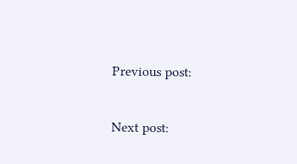Previous post:

Next post: